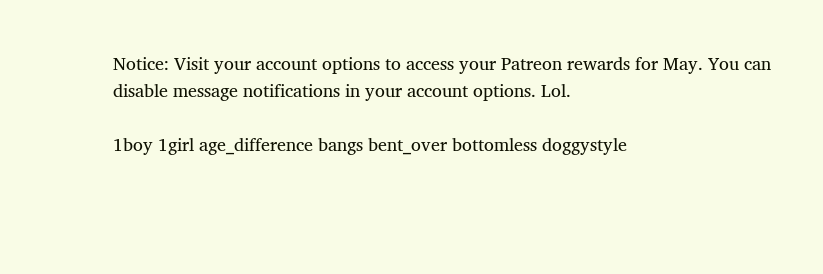Notice: Visit your account options to access your Patreon rewards for May. You can disable message notifications in your account options. Lol.

1boy 1girl age_difference bangs bent_over bottomless doggystyle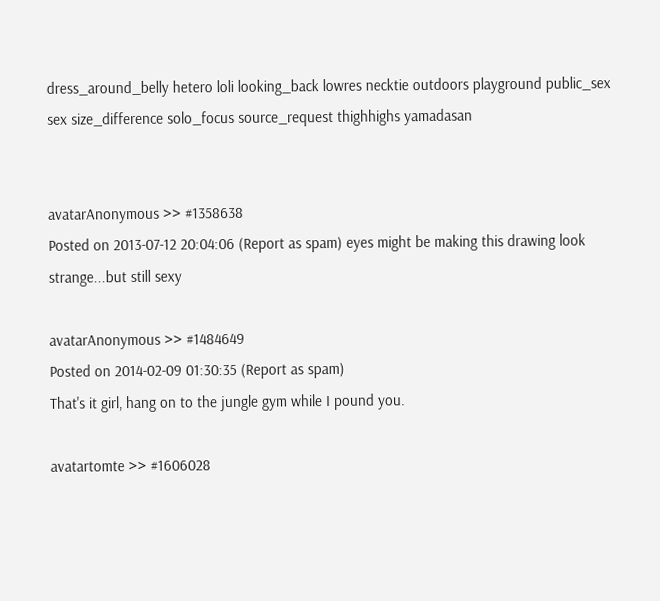dress_around_belly hetero loli looking_back lowres necktie outdoors playground public_sex sex size_difference solo_focus source_request thighhighs yamadasan


avatarAnonymous >> #1358638
Posted on 2013-07-12 20:04:06 (Report as spam) eyes might be making this drawing look strange...but still sexy

avatarAnonymous >> #1484649
Posted on 2014-02-09 01:30:35 (Report as spam)
That's it girl, hang on to the jungle gym while I pound you.

avatartomte >> #1606028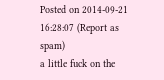Posted on 2014-09-21 16:28:07 (Report as spam)
a little fuck on the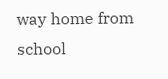way home from school